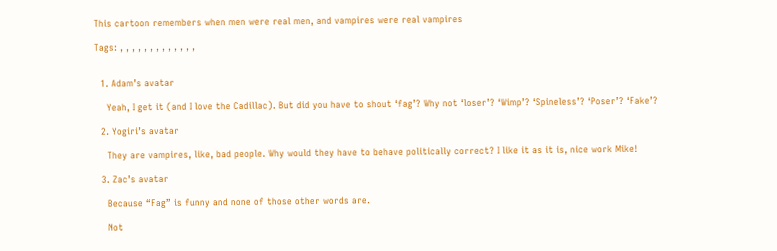This cartoon remembers when men were real men, and vampires were real vampires

Tags: , , , , , , , , , , , , ,


  1. Adam’s avatar

    Yeah, I get it (and I love the Cadillac). But did you have to shout ‘fag’? Why not ‘loser’? ‘Wimp’? ‘Spineless’? ‘Poser’? ‘Fake’?

  2. Yogiri’s avatar

    They are vampires, like, bad people. Why would they have to behave politically correct? I like it as it is, nice work Mike!

  3. Zac’s avatar

    Because “Fag” is funny and none of those other words are.

    Not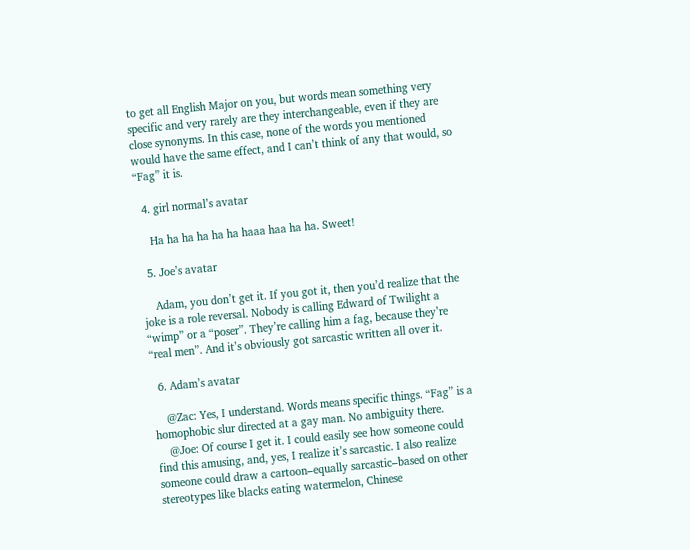to get all English Major on you, but words mean something very specific and very rarely are they interchangeable, even if they are close synonyms. In this case, none of the words you mentioned would have the same effect, and I can’t think of any that would, so “Fag” it is.

  4. girl normal’s avatar

    Ha ha ha ha ha ha haaa haa ha ha. Sweet!

  5. Joe’s avatar

    Adam, you don’t get it. If you got it, then you’d realize that the joke is a role reversal. Nobody is calling Edward of Twilight a “wimp” or a “poser”. They’re calling him a fag, because they’re “real men”. And it’s obviously got sarcastic written all over it.

  6. Adam’s avatar

    @Zac: Yes, I understand. Words means specific things. “Fag” is a homophobic slur directed at a gay man. No ambiguity there.
    @Joe: Of course I get it. I could easily see how someone could find this amusing, and, yes, I realize it’s sarcastic. I also realize someone could draw a cartoon–equally sarcastic–based on other stereotypes like blacks eating watermelon, Chinese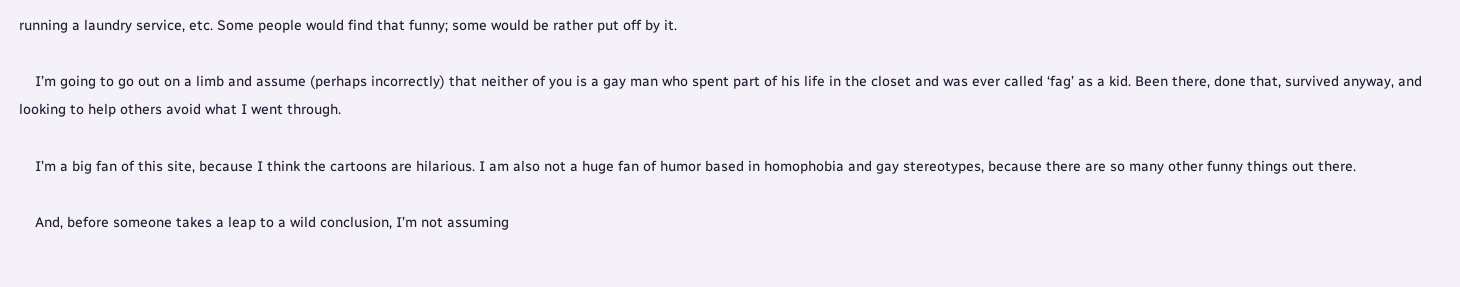running a laundry service, etc. Some people would find that funny; some would be rather put off by it.

    I’m going to go out on a limb and assume (perhaps incorrectly) that neither of you is a gay man who spent part of his life in the closet and was ever called ‘fag’ as a kid. Been there, done that, survived anyway, and looking to help others avoid what I went through.

    I’m a big fan of this site, because I think the cartoons are hilarious. I am also not a huge fan of humor based in homophobia and gay stereotypes, because there are so many other funny things out there.

    And, before someone takes a leap to a wild conclusion, I’m not assuming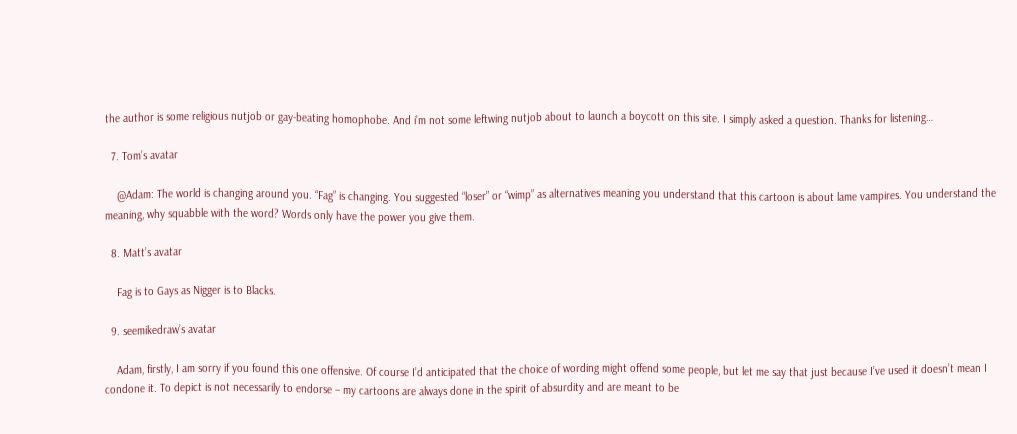the author is some religious nutjob or gay-beating homophobe. And i’m not some leftwing nutjob about to launch a boycott on this site. I simply asked a question. Thanks for listening…

  7. Tom’s avatar

    @Adam: The world is changing around you. “Fag” is changing. You suggested “loser” or “wimp” as alternatives meaning you understand that this cartoon is about lame vampires. You understand the meaning, why squabble with the word? Words only have the power you give them.

  8. Matt’s avatar

    Fag is to Gays as Nigger is to Blacks.

  9. seemikedraw’s avatar

    Adam, firstly, I am sorry if you found this one offensive. Of course I’d anticipated that the choice of wording might offend some people, but let me say that just because I’ve used it doesn’t mean I condone it. To depict is not necessarily to endorse – my cartoons are always done in the spirit of absurdity and are meant to be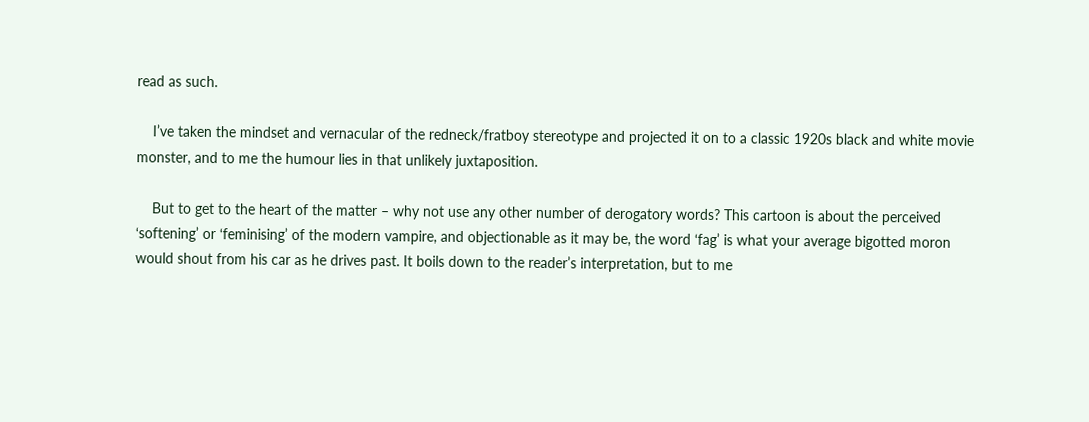read as such.

    I’ve taken the mindset and vernacular of the redneck/fratboy stereotype and projected it on to a classic 1920s black and white movie monster, and to me the humour lies in that unlikely juxtaposition.

    But to get to the heart of the matter – why not use any other number of derogatory words? This cartoon is about the perceived ‘softening’ or ‘feminising’ of the modern vampire, and objectionable as it may be, the word ‘fag’ is what your average bigotted moron would shout from his car as he drives past. It boils down to the reader’s interpretation, but to me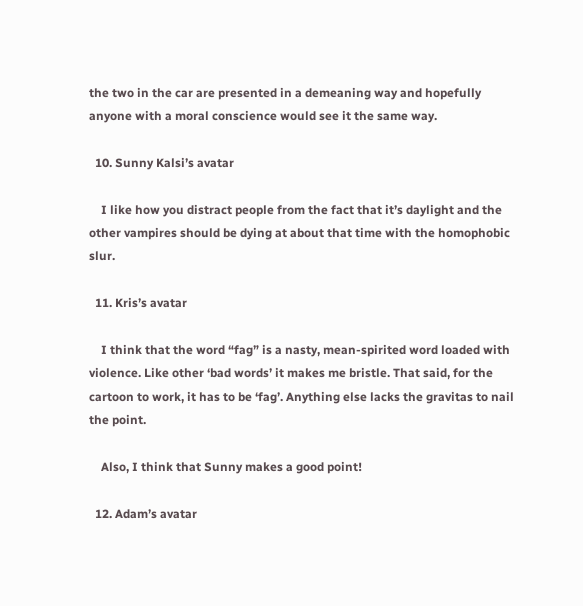the two in the car are presented in a demeaning way and hopefully anyone with a moral conscience would see it the same way.

  10. Sunny Kalsi’s avatar

    I like how you distract people from the fact that it’s daylight and the other vampires should be dying at about that time with the homophobic slur.

  11. Kris’s avatar

    I think that the word “fag” is a nasty, mean-spirited word loaded with violence. Like other ‘bad words’ it makes me bristle. That said, for the cartoon to work, it has to be ‘fag’. Anything else lacks the gravitas to nail the point.

    Also, I think that Sunny makes a good point!

  12. Adam’s avatar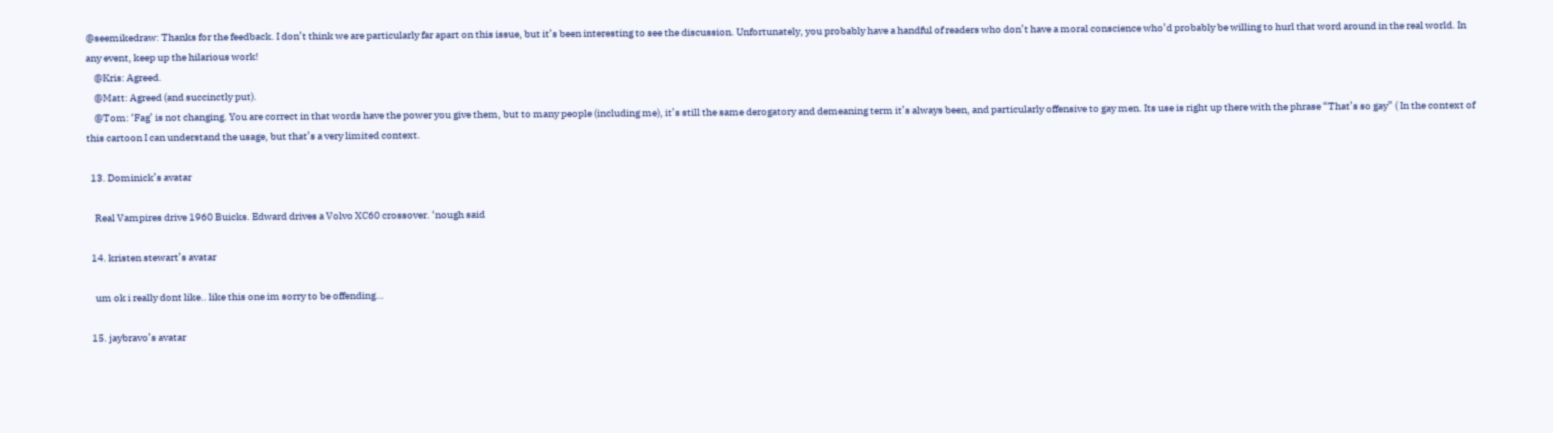@seemikedraw: Thanks for the feedback. I don’t think we are particularly far apart on this issue, but it’s been interesting to see the discussion. Unfortunately, you probably have a handful of readers who don’t have a moral conscience who’d probably be willing to hurl that word around in the real world. In any event, keep up the hilarious work!
    @Kris: Agreed.
    @Matt: Agreed (and succinctly put).
    @Tom: ‘Fag’ is not changing. You are correct in that words have the power you give them, but to many people (including me), it’s still the same derogatory and demeaning term it’s always been, and particularly offensive to gay men. Its use is right up there with the phrase “That’s so gay” ( In the context of this cartoon I can understand the usage, but that’s a very limited context.

  13. Dominick’s avatar

    Real Vampires drive 1960 Buicks. Edward drives a Volvo XC60 crossover. ‘nough said

  14. kristen stewart’s avatar

    um ok i really dont like.. like this one im sorry to be offending…

  15. jaybravo’s avatar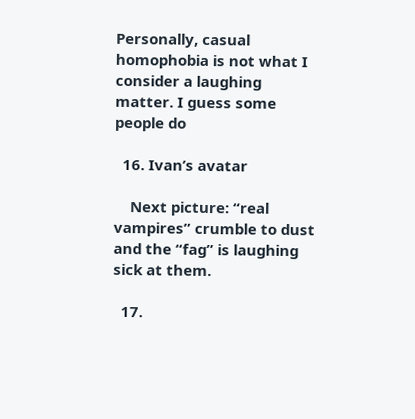Personally, casual homophobia is not what I consider a laughing matter. I guess some people do

  16. Ivan’s avatar

    Next picture: “real vampires” crumble to dust and the “fag” is laughing sick at them.

  17.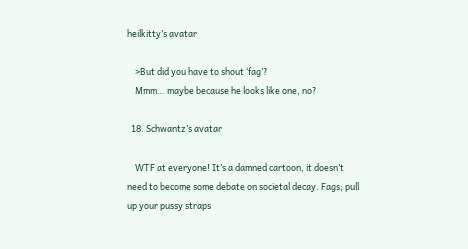heilkitty’s avatar

    >But did you have to shout ‘fag’?
    Mmm… maybe because he looks like one, no?

  18. Schwantz’s avatar

    WTF at everyone! It’s a damned cartoon, it doesn’t need to become some debate on societal decay. Fags; pull up your pussy straps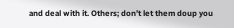and deal with it. Others; don’t let them doup you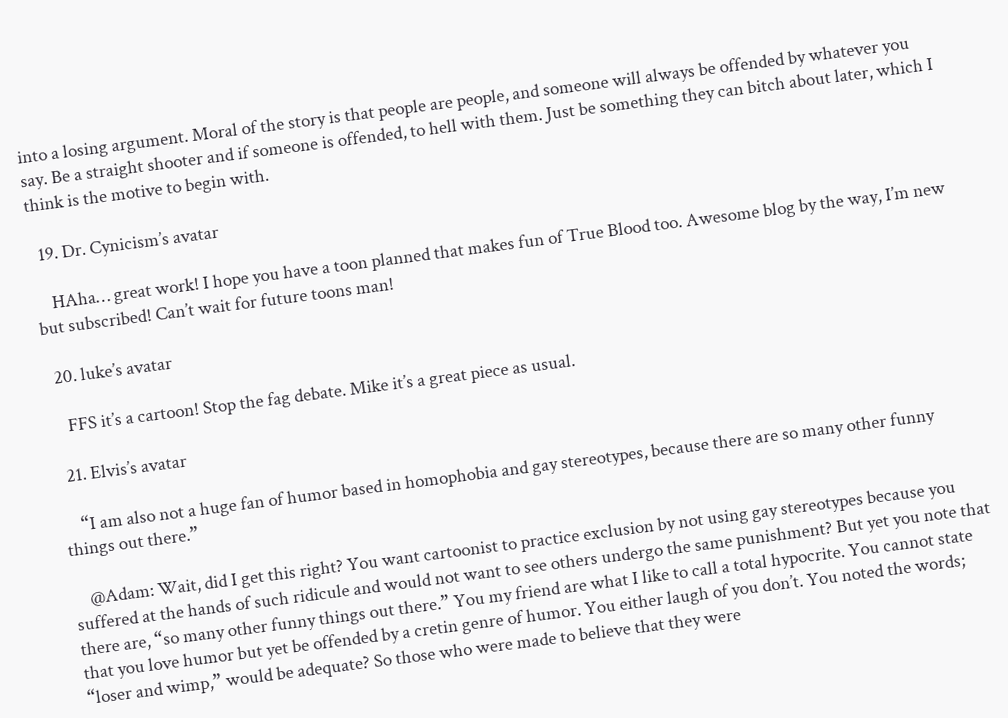into a losing argument. Moral of the story is that people are people, and someone will always be offended by whatever you say. Be a straight shooter and if someone is offended, to hell with them. Just be something they can bitch about later, which I think is the motive to begin with.

  19. Dr. Cynicism’s avatar

    HAha… great work! I hope you have a toon planned that makes fun of True Blood too. Awesome blog by the way, I’m new but subscribed! Can’t wait for future toons man!

  20. luke’s avatar

    FFS it’s a cartoon! Stop the fag debate. Mike it’s a great piece as usual.

  21. Elvis’s avatar

    “I am also not a huge fan of humor based in homophobia and gay stereotypes, because there are so many other funny things out there.”

    @Adam: Wait, did I get this right? You want cartoonist to practice exclusion by not using gay stereotypes because you suffered at the hands of such ridicule and would not want to see others undergo the same punishment? But yet you note that there are, “so many other funny things out there.” You my friend are what I like to call a total hypocrite. You cannot state that you love humor but yet be offended by a cretin genre of humor. You either laugh of you don’t. You noted the words; “loser and wimp,” would be adequate? So those who were made to believe that they were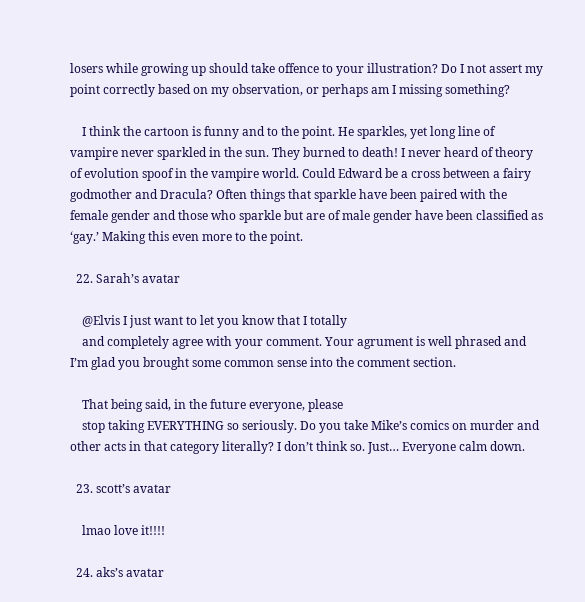losers while growing up should take offence to your illustration? Do I not assert my point correctly based on my observation, or perhaps am I missing something?

    I think the cartoon is funny and to the point. He sparkles, yet long line of vampire never sparkled in the sun. They burned to death! I never heard of theory of evolution spoof in the vampire world. Could Edward be a cross between a fairy godmother and Dracula? Often things that sparkle have been paired with the female gender and those who sparkle but are of male gender have been classified as ‘gay.’ Making this even more to the point.

  22. Sarah’s avatar

    @Elvis I just want to let you know that I totally
    and completely agree with your comment. Your agrument is well phrased and I’m glad you brought some common sense into the comment section.

    That being said, in the future everyone, please
    stop taking EVERYTHING so seriously. Do you take Mike’s comics on murder and other acts in that category literally? I don’t think so. Just… Everyone calm down.

  23. scott’s avatar

    lmao love it!!!!

  24. aks’s avatar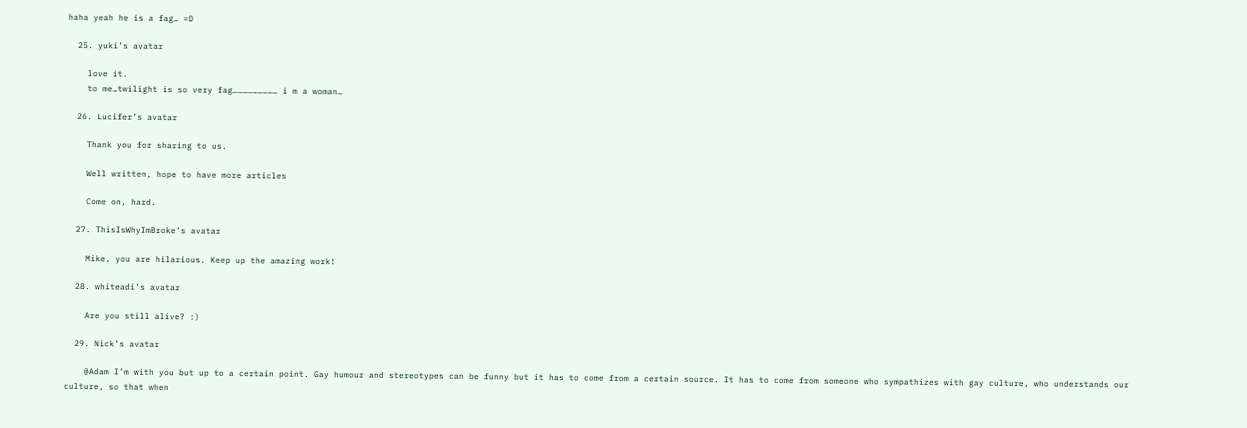haha yeah he is a fag… =D

  25. yuki’s avatar

    love it.
    to me…twilight is so very fag……………………… i m a woman…

  26. Lucifer’s avatar

    Thank you for sharing to us.

    Well written, hope to have more articles

    Come on, hard.

  27. ThisIsWhyImBroke’s avatar

    Mike, you are hilarious. Keep up the amazing work!

  28. whiteadi’s avatar

    Are you still alive? :)

  29. Nick’s avatar

    @Adam I’m with you but up to a certain point. Gay humour and stereotypes can be funny but it has to come from a certain source. It has to come from someone who sympathizes with gay culture, who understands our culture, so that when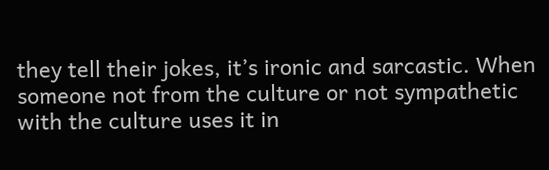they tell their jokes, it’s ironic and sarcastic. When someone not from the culture or not sympathetic with the culture uses it in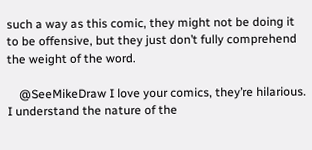such a way as this comic, they might not be doing it to be offensive, but they just don’t fully comprehend the weight of the word.

    @SeeMikeDraw I love your comics, they’re hilarious. I understand the nature of the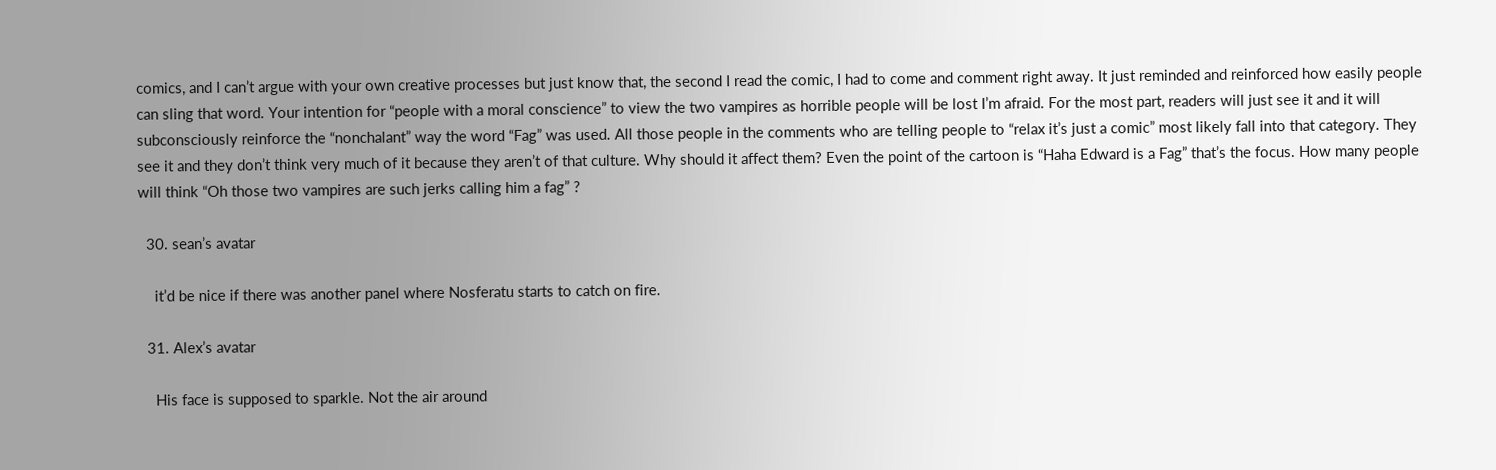comics, and I can’t argue with your own creative processes but just know that, the second I read the comic, I had to come and comment right away. It just reminded and reinforced how easily people can sling that word. Your intention for “people with a moral conscience” to view the two vampires as horrible people will be lost I’m afraid. For the most part, readers will just see it and it will subconsciously reinforce the “nonchalant” way the word “Fag” was used. All those people in the comments who are telling people to “relax it’s just a comic” most likely fall into that category. They see it and they don’t think very much of it because they aren’t of that culture. Why should it affect them? Even the point of the cartoon is “Haha Edward is a Fag” that’s the focus. How many people will think “Oh those two vampires are such jerks calling him a fag” ?

  30. sean’s avatar

    it’d be nice if there was another panel where Nosferatu starts to catch on fire.

  31. Alex’s avatar

    His face is supposed to sparkle. Not the air around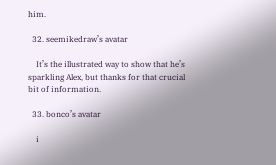him.

  32. seemikedraw’s avatar

    It’s the illustrated way to show that he’s sparkling Alex, but thanks for that crucial bit of information.

  33. bonco’s avatar

    i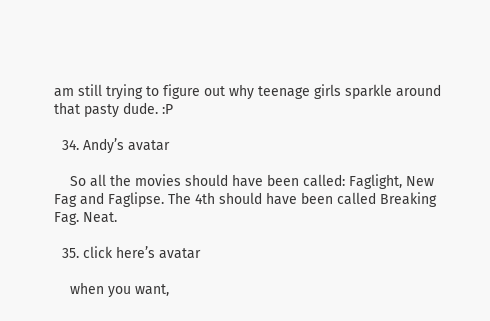am still trying to figure out why teenage girls sparkle around that pasty dude. :P

  34. Andy’s avatar

    So all the movies should have been called: Faglight, New Fag and Faglipse. The 4th should have been called Breaking Fag. Neat.

  35. click here’s avatar

    when you want,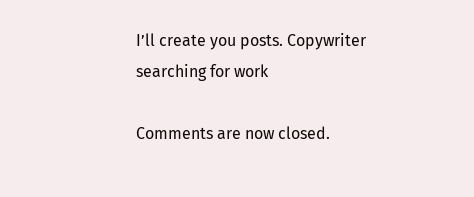I’ll create you posts. Copywriter searching for work

Comments are now closed.